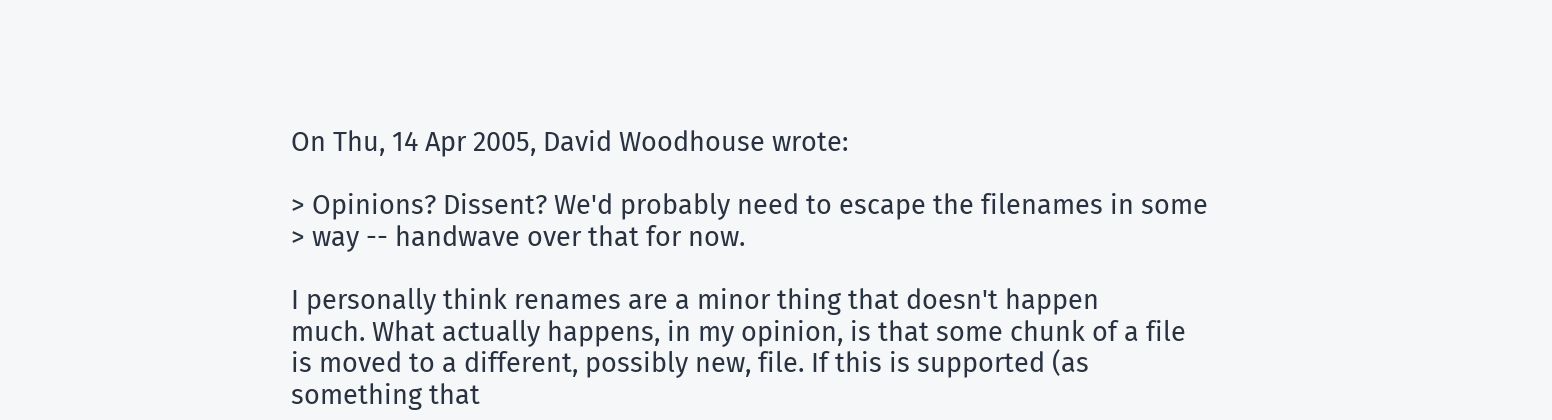On Thu, 14 Apr 2005, David Woodhouse wrote:

> Opinions? Dissent? We'd probably need to escape the filenames in some
> way -- handwave over that for now.

I personally think renames are a minor thing that doesn't happen
much. What actually happens, in my opinion, is that some chunk of a file
is moved to a different, possibly new, file. If this is supported (as
something that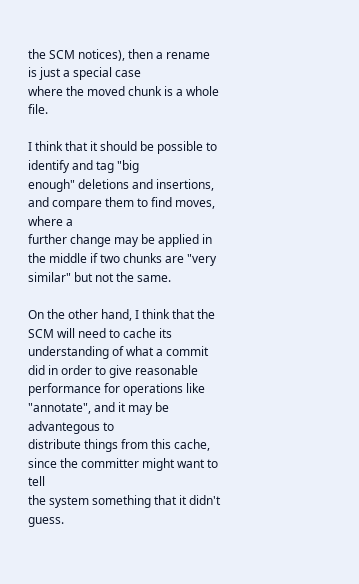the SCM notices), then a rename is just a special case
where the moved chunk is a whole file.

I think that it should be possible to identify and tag "big
enough" deletions and insertions, and compare them to find moves, where a
further change may be applied in the middle if two chunks are "very
similar" but not the same.

On the other hand, I think that the SCM will need to cache its
understanding of what a commit did in order to give reasonable
performance for operations like "annotate", and it may be advantegous to
distribute things from this cache, since the committer might want to tell
the system something that it didn't guess.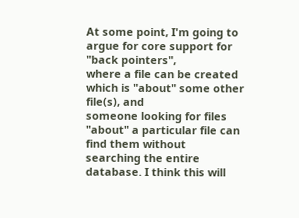At some point, I'm going to argue for core support for "back pointers",
where a file can be created which is "about" some other file(s), and
someone looking for files "about" a particular file can find them without
searching the entire database. I think this will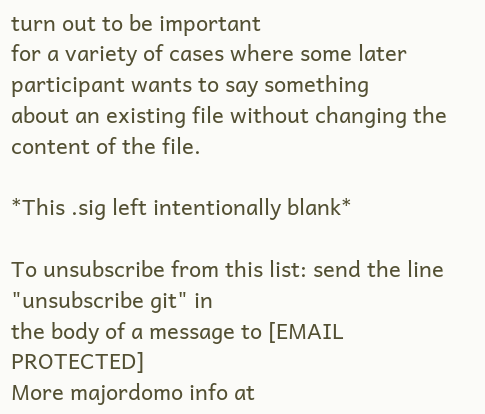turn out to be important
for a variety of cases where some later participant wants to say something
about an existing file without changing the content of the file.

*This .sig left intentionally blank*

To unsubscribe from this list: send the line "unsubscribe git" in
the body of a message to [EMAIL PROTECTED]
More majordomo info at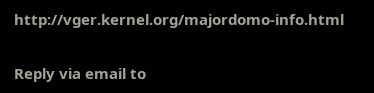http://vger.kernel.org/majordomo-info.html

Reply via email to